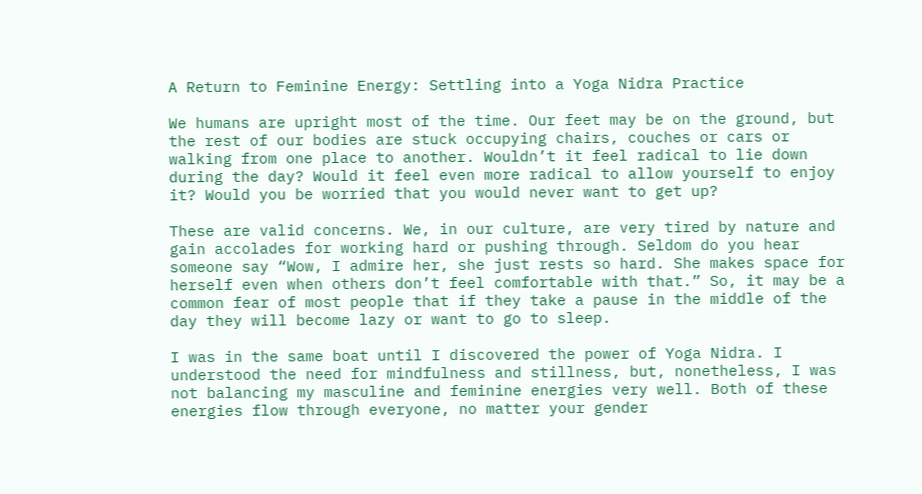A Return to Feminine Energy: Settling into a Yoga Nidra Practice

We humans are upright most of the time. Our feet may be on the ground, but the rest of our bodies are stuck occupying chairs, couches or cars or walking from one place to another. Wouldn’t it feel radical to lie down during the day? Would it feel even more radical to allow yourself to enjoy it? Would you be worried that you would never want to get up?

These are valid concerns. We, in our culture, are very tired by nature and gain accolades for working hard or pushing through. Seldom do you hear someone say “Wow, I admire her, she just rests so hard. She makes space for herself even when others don’t feel comfortable with that.” So, it may be a common fear of most people that if they take a pause in the middle of the day they will become lazy or want to go to sleep.

I was in the same boat until I discovered the power of Yoga Nidra. I understood the need for mindfulness and stillness, but, nonetheless, I was not balancing my masculine and feminine energies very well. Both of these energies flow through everyone, no matter your gender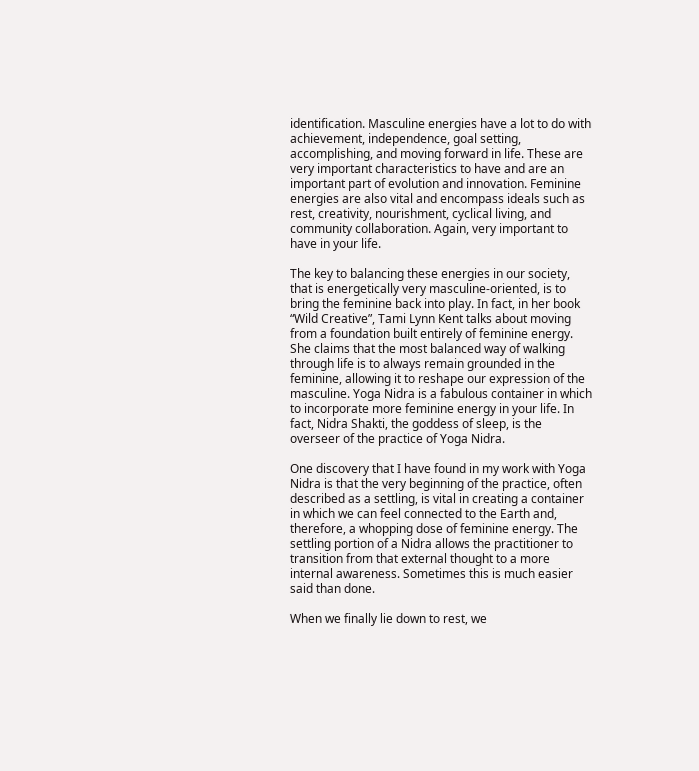identification. Masculine energies have a lot to do with achievement, independence, goal setting, accomplishing, and moving forward in life. These are very important characteristics to have and are an important part of evolution and innovation. Feminine energies are also vital and encompass ideals such as rest, creativity, nourishment, cyclical living, and community collaboration. Again, very important to have in your life.

The key to balancing these energies in our society, that is energetically very masculine-oriented, is to bring the feminine back into play. In fact, in her book “Wild Creative”, Tami Lynn Kent talks about moving from a foundation built entirely of feminine energy. She claims that the most balanced way of walking through life is to always remain grounded in the feminine, allowing it to reshape our expression of the masculine. Yoga Nidra is a fabulous container in which to incorporate more feminine energy in your life. In fact, Nidra Shakti, the goddess of sleep, is the overseer of the practice of Yoga Nidra.

One discovery that I have found in my work with Yoga Nidra is that the very beginning of the practice, often described as a settling, is vital in creating a container in which we can feel connected to the Earth and, therefore, a whopping dose of feminine energy. The settling portion of a Nidra allows the practitioner to transition from that external thought to a more internal awareness. Sometimes this is much easier said than done.

When we finally lie down to rest, we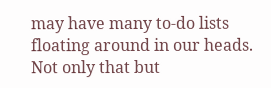may have many to-do lists floating around in our heads. Not only that but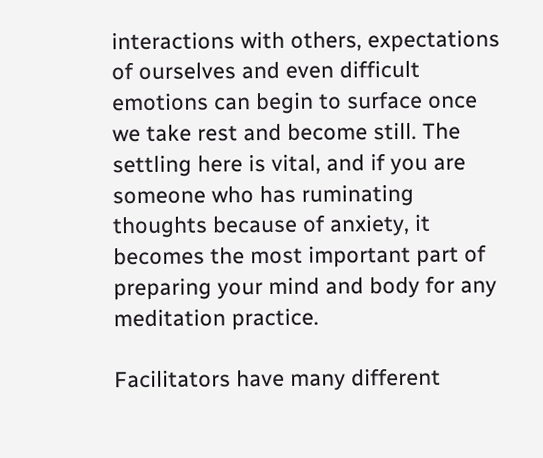interactions with others, expectations of ourselves and even difficult emotions can begin to surface once we take rest and become still. The settling here is vital, and if you are someone who has ruminating thoughts because of anxiety, it becomes the most important part of preparing your mind and body for any meditation practice.

Facilitators have many different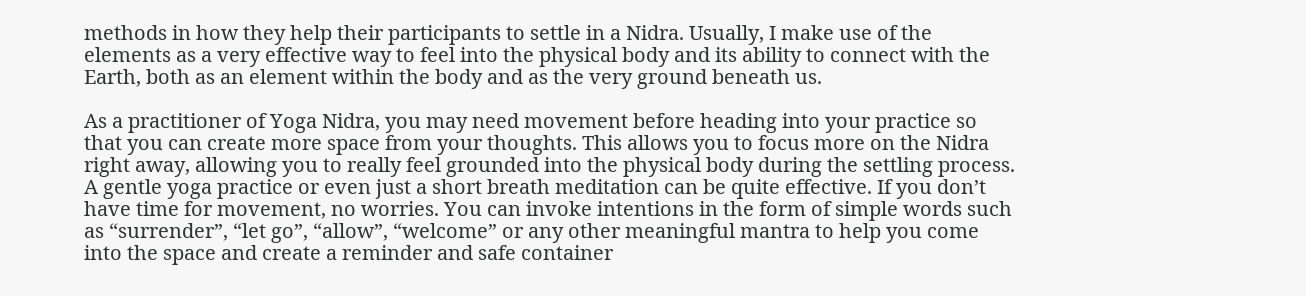methods in how they help their participants to settle in a Nidra. Usually, I make use of the elements as a very effective way to feel into the physical body and its ability to connect with the Earth, both as an element within the body and as the very ground beneath us.

As a practitioner of Yoga Nidra, you may need movement before heading into your practice so that you can create more space from your thoughts. This allows you to focus more on the Nidra right away, allowing you to really feel grounded into the physical body during the settling process. A gentle yoga practice or even just a short breath meditation can be quite effective. If you don’t have time for movement, no worries. You can invoke intentions in the form of simple words such as “surrender”, “let go”, “allow”, “welcome” or any other meaningful mantra to help you come into the space and create a reminder and safe container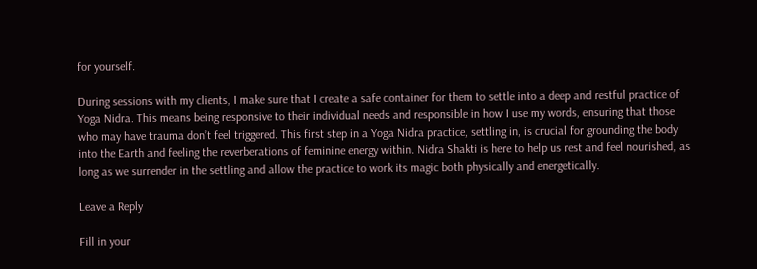for yourself.

During sessions with my clients, I make sure that I create a safe container for them to settle into a deep and restful practice of Yoga Nidra. This means being responsive to their individual needs and responsible in how I use my words, ensuring that those who may have trauma don’t feel triggered. This first step in a Yoga Nidra practice, settling in, is crucial for grounding the body into the Earth and feeling the reverberations of feminine energy within. Nidra Shakti is here to help us rest and feel nourished, as long as we surrender in the settling and allow the practice to work its magic both physically and energetically.

Leave a Reply

Fill in your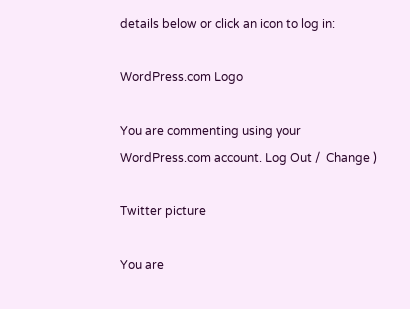details below or click an icon to log in:

WordPress.com Logo

You are commenting using your WordPress.com account. Log Out /  Change )

Twitter picture

You are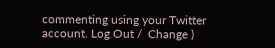commenting using your Twitter account. Log Out /  Change )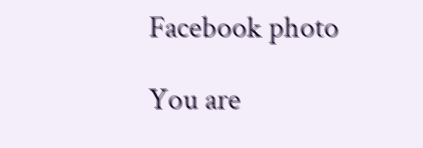Facebook photo

You are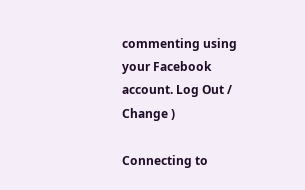commenting using your Facebook account. Log Out /  Change )

Connecting to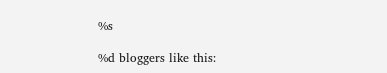%s

%d bloggers like this: